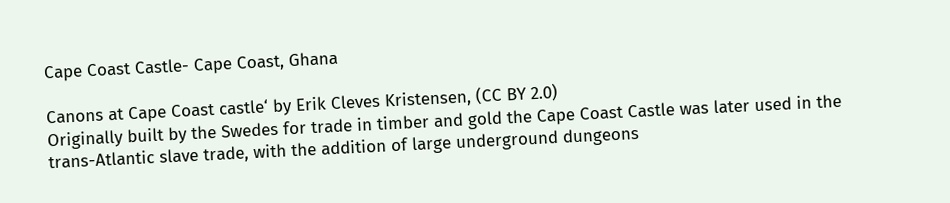Cape Coast Castle- Cape Coast, Ghana

Canons at Cape Coast castle‘ by Erik Cleves Kristensen, (CC BY 2.0)
Originally built by the Swedes for trade in timber and gold the Cape Coast Castle was later used in the trans-Atlantic slave trade, with the addition of large underground dungeons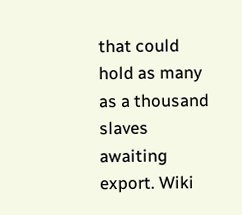that could hold as many as a thousand slaves awaiting export. Wiki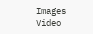Images          Video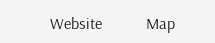Website           Map